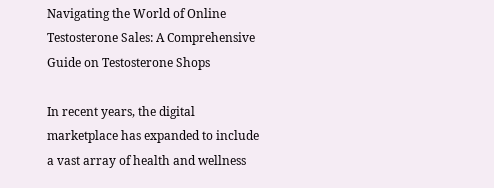Navigating the World of Online Testosterone Sales: A Comprehensive Guide on Testosterone Shops

In recent years, the digital marketplace has expanded to include a vast array of health and wellness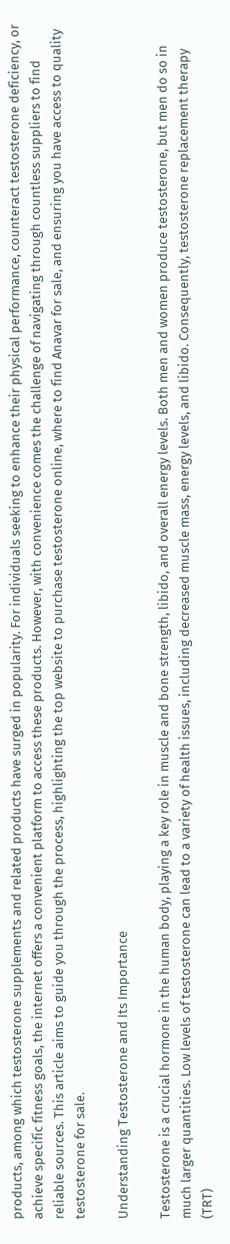products, among which testosterone supplements and related products have surged in popularity. For individuals seeking to enhance their physical performance, counteract testosterone deficiency, or achieve specific fitness goals, the internet offers a convenient platform to access these products. However, with convenience comes the challenge of navigating through countless suppliers to find reliable sources. This article aims to guide you through the process, highlighting the top website to purchase testosterone online, where to find Anavar for sale, and ensuring you have access to quality testosterone for sale.

Understanding Testosterone and Its Importance

Testosterone is a crucial hormone in the human body, playing a key role in muscle and bone strength, libido, and overall energy levels. Both men and women produce testosterone, but men do so in much larger quantities. Low levels of testosterone can lead to a variety of health issues, including decreased muscle mass, energy levels, and libido. Consequently, testosterone replacement therapy (TRT)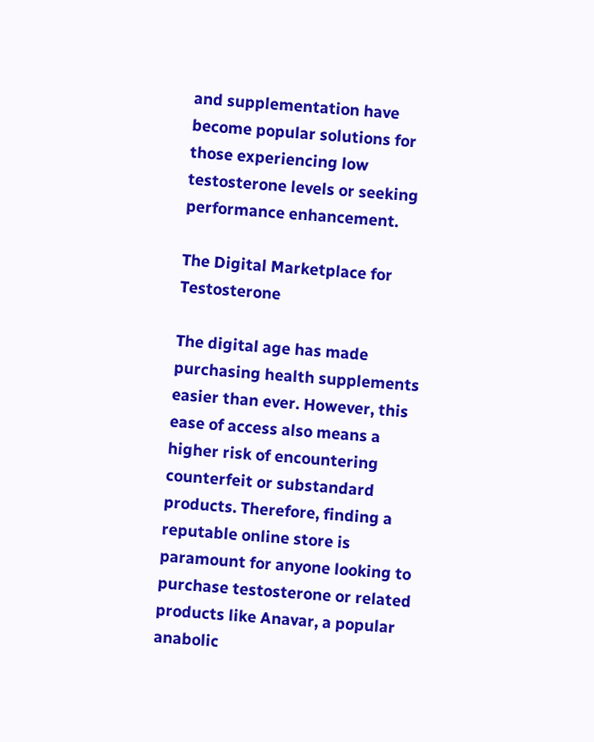and supplementation have become popular solutions for those experiencing low testosterone levels or seeking performance enhancement.

The Digital Marketplace for Testosterone

The digital age has made purchasing health supplements easier than ever. However, this ease of access also means a higher risk of encountering counterfeit or substandard products. Therefore, finding a reputable online store is paramount for anyone looking to purchase testosterone or related products like Anavar, a popular anabolic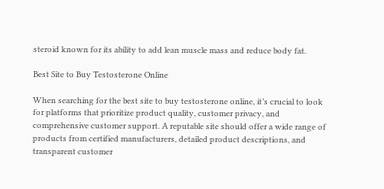steroid known for its ability to add lean muscle mass and reduce body fat.

Best Site to Buy Testosterone Online

When searching for the best site to buy testosterone online, it’s crucial to look for platforms that prioritize product quality, customer privacy, and comprehensive customer support. A reputable site should offer a wide range of products from certified manufacturers, detailed product descriptions, and transparent customer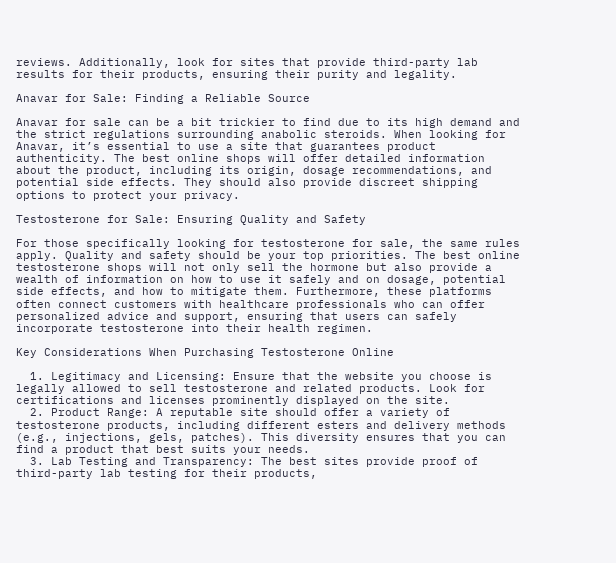reviews. Additionally, look for sites that provide third-party lab results for their products, ensuring their purity and legality.

Anavar for Sale: Finding a Reliable Source

Anavar for sale can be a bit trickier to find due to its high demand and the strict regulations surrounding anabolic steroids. When looking for Anavar, it’s essential to use a site that guarantees product authenticity. The best online shops will offer detailed information about the product, including its origin, dosage recommendations, and potential side effects. They should also provide discreet shipping options to protect your privacy.

Testosterone for Sale: Ensuring Quality and Safety

For those specifically looking for testosterone for sale, the same rules apply. Quality and safety should be your top priorities. The best online testosterone shops will not only sell the hormone but also provide a wealth of information on how to use it safely and on dosage, potential side effects, and how to mitigate them. Furthermore, these platforms often connect customers with healthcare professionals who can offer personalized advice and support, ensuring that users can safely incorporate testosterone into their health regimen.

Key Considerations When Purchasing Testosterone Online

  1. Legitimacy and Licensing: Ensure that the website you choose is legally allowed to sell testosterone and related products. Look for certifications and licenses prominently displayed on the site.
  2. Product Range: A reputable site should offer a variety of testosterone products, including different esters and delivery methods (e.g., injections, gels, patches). This diversity ensures that you can find a product that best suits your needs.
  3. Lab Testing and Transparency: The best sites provide proof of third-party lab testing for their products,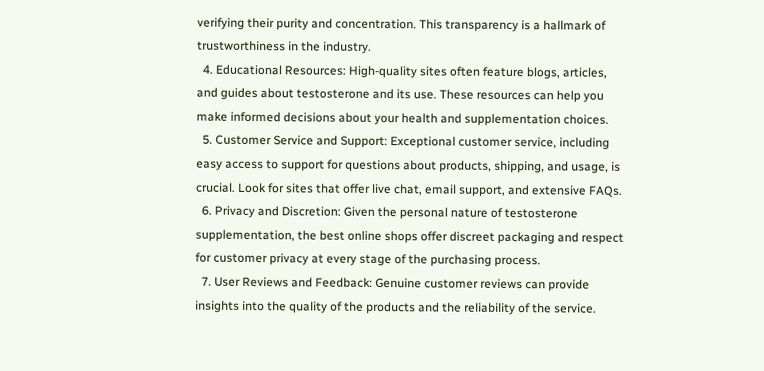verifying their purity and concentration. This transparency is a hallmark of trustworthiness in the industry.
  4. Educational Resources: High-quality sites often feature blogs, articles, and guides about testosterone and its use. These resources can help you make informed decisions about your health and supplementation choices.
  5. Customer Service and Support: Exceptional customer service, including easy access to support for questions about products, shipping, and usage, is crucial. Look for sites that offer live chat, email support, and extensive FAQs.
  6. Privacy and Discretion: Given the personal nature of testosterone supplementation, the best online shops offer discreet packaging and respect for customer privacy at every stage of the purchasing process.
  7. User Reviews and Feedback: Genuine customer reviews can provide insights into the quality of the products and the reliability of the service.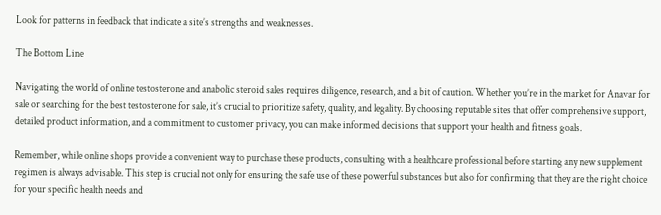Look for patterns in feedback that indicate a site’s strengths and weaknesses.

The Bottom Line

Navigating the world of online testosterone and anabolic steroid sales requires diligence, research, and a bit of caution. Whether you’re in the market for Anavar for sale or searching for the best testosterone for sale, it’s crucial to prioritize safety, quality, and legality. By choosing reputable sites that offer comprehensive support, detailed product information, and a commitment to customer privacy, you can make informed decisions that support your health and fitness goals.

Remember, while online shops provide a convenient way to purchase these products, consulting with a healthcare professional before starting any new supplement regimen is always advisable. This step is crucial not only for ensuring the safe use of these powerful substances but also for confirming that they are the right choice for your specific health needs and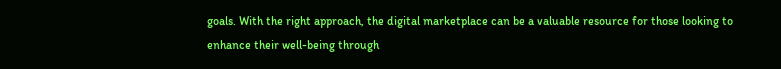goals. With the right approach, the digital marketplace can be a valuable resource for those looking to enhance their well-being through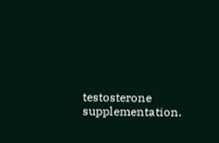testosterone supplementation.